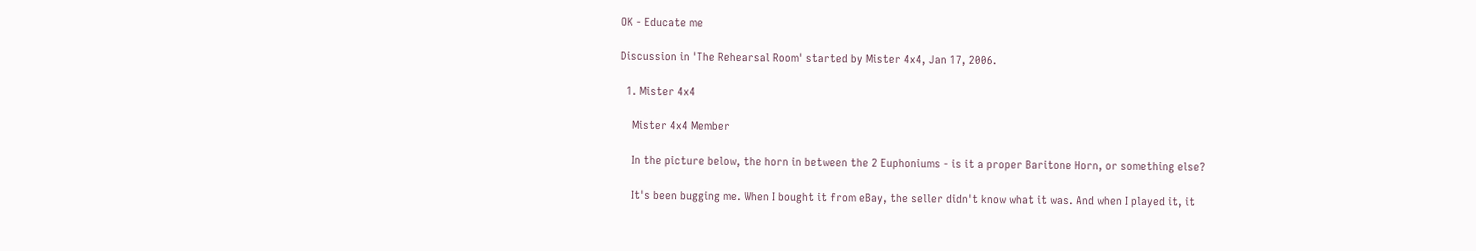OK - Educate me

Discussion in 'The Rehearsal Room' started by Mister 4x4, Jan 17, 2006.

  1. Mister 4x4

    Mister 4x4 Member

    In the picture below, the horn in between the 2 Euphoniums - is it a proper Baritone Horn, or something else?

    It's been bugging me. When I bought it from eBay, the seller didn't know what it was. And when I played it, it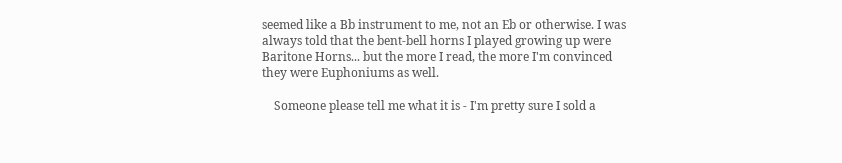seemed like a Bb instrument to me, not an Eb or otherwise. I was always told that the bent-bell horns I played growing up were Baritone Horns... but the more I read, the more I'm convinced they were Euphoniums as well.

    Someone please tell me what it is - I'm pretty sure I sold a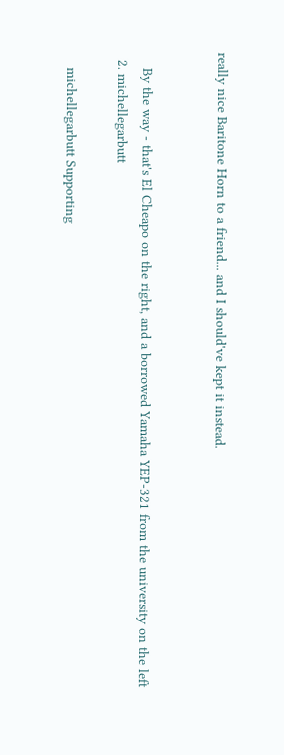really nice Baritone Horn to a friend... and I should've kept it instead.


    By the way - that's El Cheapo on the right, and a borrowed Yamaha YEP-321 from the university on the left
  2. michellegarbutt

    michellegarbutt Supporting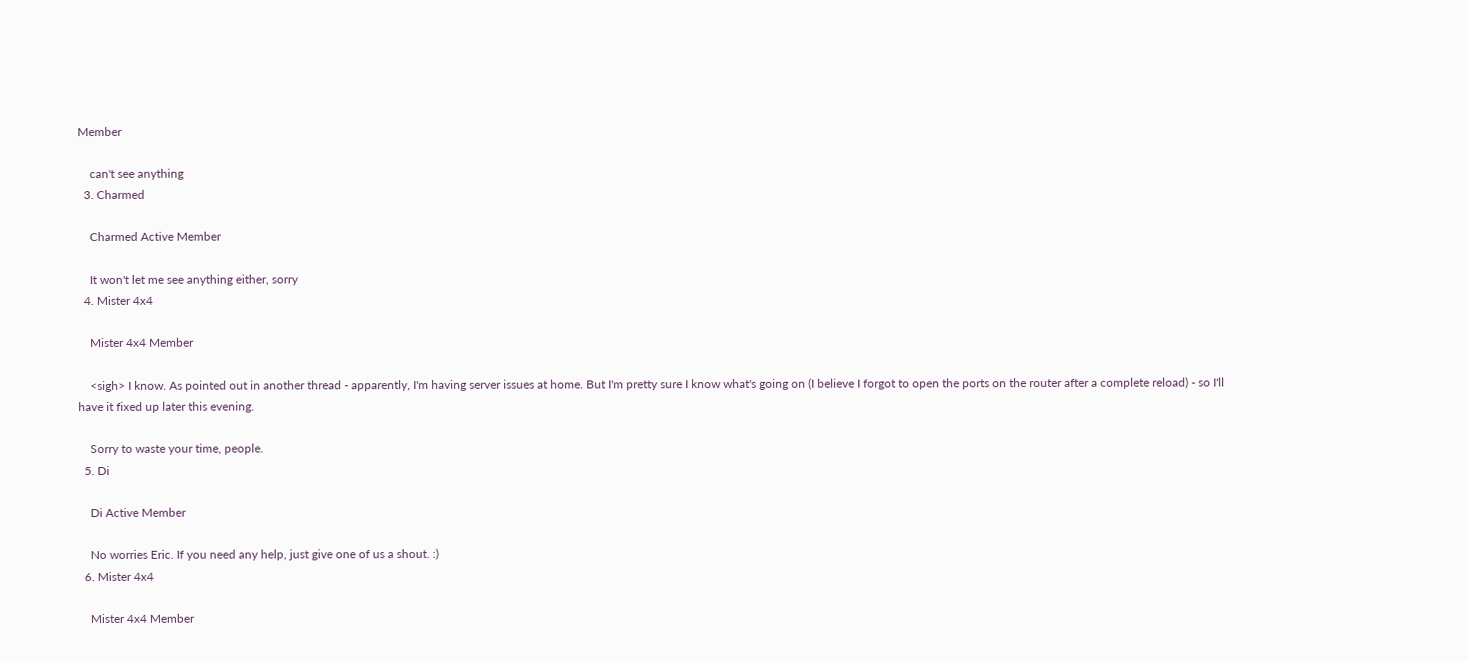Member

    can't see anything
  3. Charmed

    Charmed Active Member

    It won't let me see anything either, sorry
  4. Mister 4x4

    Mister 4x4 Member

    <sigh> I know. As pointed out in another thread - apparently, I'm having server issues at home. But I'm pretty sure I know what's going on (I believe I forgot to open the ports on the router after a complete reload) - so I'll have it fixed up later this evening.

    Sorry to waste your time, people.
  5. Di

    Di Active Member

    No worries Eric. If you need any help, just give one of us a shout. :)
  6. Mister 4x4

    Mister 4x4 Member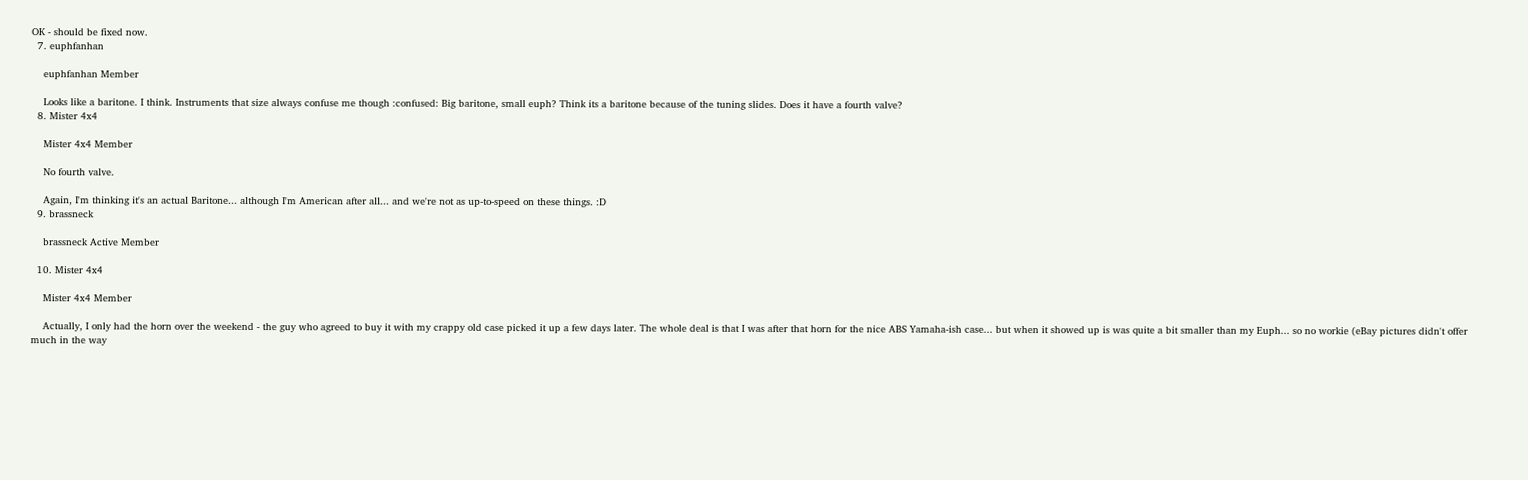OK - should be fixed now.
  7. euphfanhan

    euphfanhan Member

    Looks like a baritone. I think. Instruments that size always confuse me though :confused: Big baritone, small euph? Think its a baritone because of the tuning slides. Does it have a fourth valve?
  8. Mister 4x4

    Mister 4x4 Member

    No fourth valve.

    Again, I'm thinking it's an actual Baritone... although I'm American after all... and we're not as up-to-speed on these things. :D
  9. brassneck

    brassneck Active Member

  10. Mister 4x4

    Mister 4x4 Member

    Actually, I only had the horn over the weekend - the guy who agreed to buy it with my crappy old case picked it up a few days later. The whole deal is that I was after that horn for the nice ABS Yamaha-ish case... but when it showed up is was quite a bit smaller than my Euph... so no workie (eBay pictures didn't offer much in the way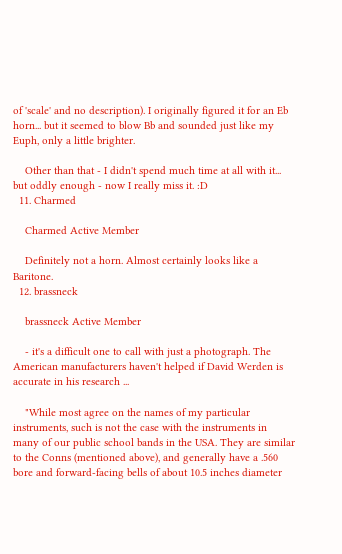of 'scale' and no description). I originally figured it for an Eb horn... but it seemed to blow Bb and sounded just like my Euph, only a little brighter.

    Other than that - I didn't spend much time at all with it... but oddly enough - now I really miss it. :D
  11. Charmed

    Charmed Active Member

    Definitely not a horn. Almost certainly looks like a Baritone.
  12. brassneck

    brassneck Active Member

    - it's a difficult one to call with just a photograph. The American manufacturers haven't helped if David Werden is accurate in his research ...

    "While most agree on the names of my particular instruments, such is not the case with the instruments in many of our public school bands in the USA. They are similar to the Conns (mentioned above), and generally have a .560 bore and forward-facing bells of about 10.5 inches diameter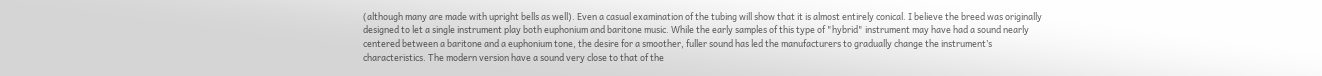(although many are made with upright bells as well). Even a casual examination of the tubing will show that it is almost entirely conical. I believe the breed was originally designed to let a single instrument play both euphonium and baritone music. While the early samples of this type of "hybrid" instrument may have had a sound nearly centered between a baritone and a euphonium tone, the desire for a smoother, fuller sound has led the manufacturers to gradually change the instrument’s characteristics. The modern version have a sound very close to that of the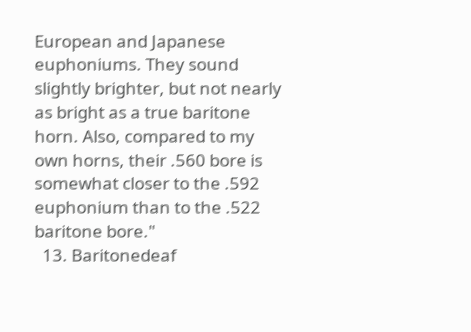European and Japanese euphoniums. They sound slightly brighter, but not nearly as bright as a true baritone horn. Also, compared to my own horns, their .560 bore is somewhat closer to the .592 euphonium than to the .522 baritone bore."
  13. Baritonedeaf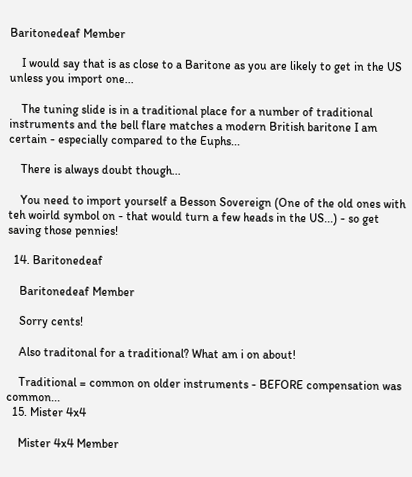Baritonedeaf Member

    I would say that is as close to a Baritone as you are likely to get in the US unless you import one...

    The tuning slide is in a traditional place for a number of traditional instruments and the bell flare matches a modern British baritone I am certain - especially compared to the Euphs...

    There is always doubt though...

    You need to import yourself a Besson Sovereign (One of the old ones with teh woirld symbol on - that would turn a few heads in the US...) - so get saving those pennies!

  14. Baritonedeaf

    Baritonedeaf Member

    Sorry cents!

    Also traditonal for a traditional? What am i on about!

    Traditional = common on older instruments - BEFORE compensation was common...
  15. Mister 4x4

    Mister 4x4 Member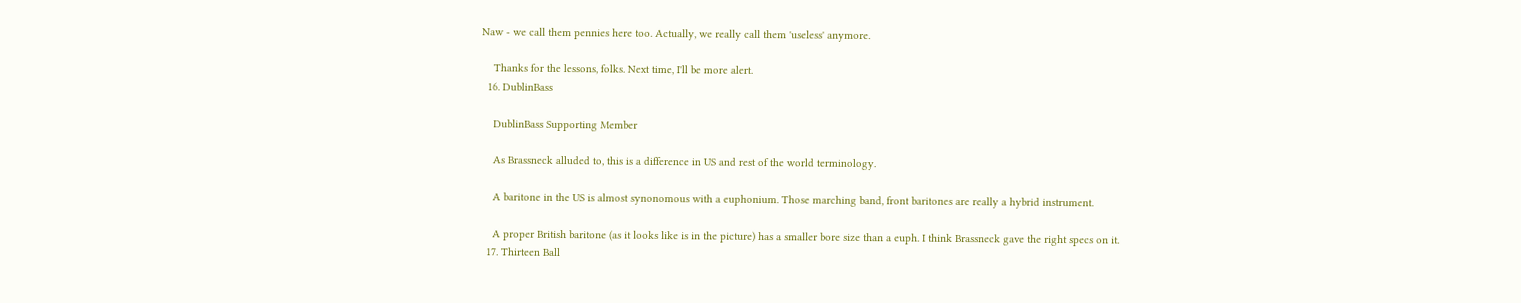Naw - we call them pennies here too. Actually, we really call them 'useless' anymore.

    Thanks for the lessons, folks. Next time, I'll be more alert.
  16. DublinBass

    DublinBass Supporting Member

    As Brassneck alluded to, this is a difference in US and rest of the world terminology.

    A baritone in the US is almost synonomous with a euphonium. Those marching band, front baritones are really a hybrid instrument.

    A proper British baritone (as it looks like is in the picture) has a smaller bore size than a euph. I think Brassneck gave the right specs on it.
  17. Thirteen Ball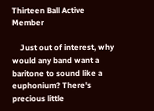Thirteen Ball Active Member

    Just out of interest, why would any band want a baritone to sound like a euphonium? There's precious little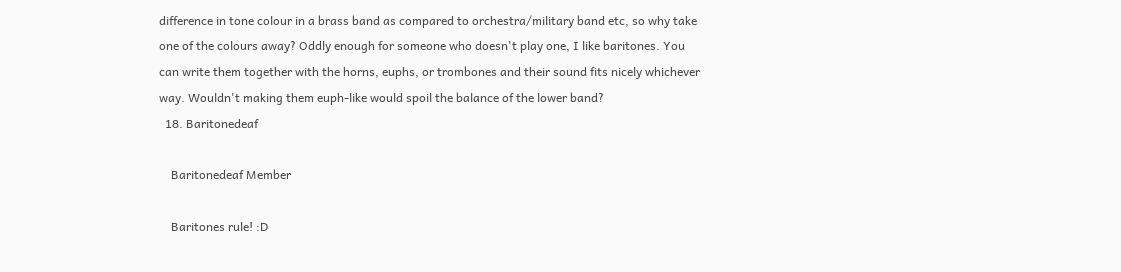difference in tone colour in a brass band as compared to orchestra/military band etc, so why take one of the colours away? Oddly enough for someone who doesn't play one, I like baritones. You can write them together with the horns, euphs, or trombones and their sound fits nicely whichever way. Wouldn't making them euph-like would spoil the balance of the lower band?
  18. Baritonedeaf

    Baritonedeaf Member

    Baritones rule! :D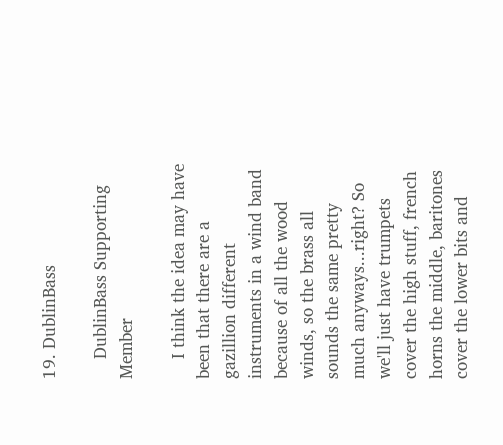19. DublinBass

    DublinBass Supporting Member

    I think the idea may have been that there are a gazillion different instruments in a wind band because of all the wood winds, so the brass all sounds the same pretty much anyways...right? So we'll just have trumpets cover the high stuff, french horns the middle, baritones cover the lower bits and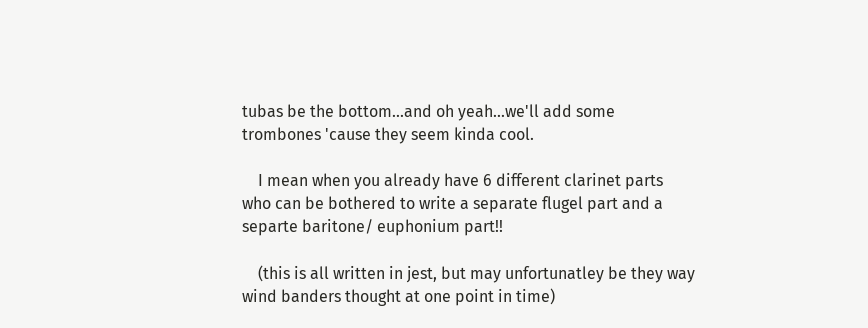tubas be the bottom...and oh yeah...we'll add some trombones 'cause they seem kinda cool.

    I mean when you already have 6 different clarinet parts who can be bothered to write a separate flugel part and a separte baritone/ euphonium part!!

    (this is all written in jest, but may unfortunatley be they way wind banders thought at one point in time)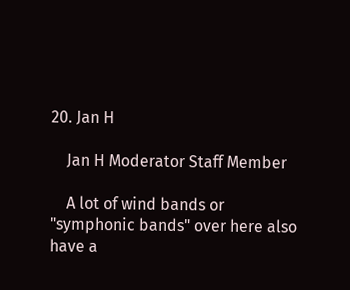20. Jan H

    Jan H Moderator Staff Member

    A lot of wind bands or "symphonic bands" over here also have a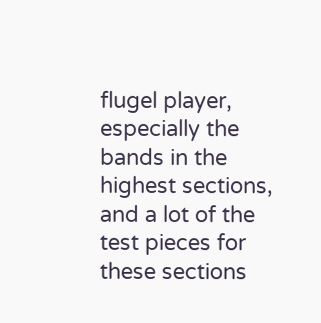flugel player, especially the bands in the highest sections, and a lot of the test pieces for these sections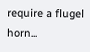require a flugel horn...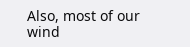Also, most of our wind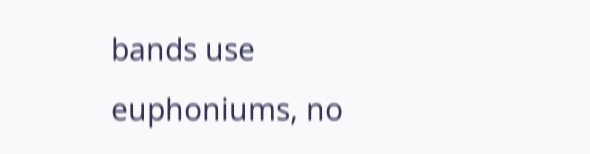bands use euphoniums, no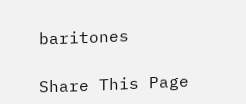baritones

Share This Page